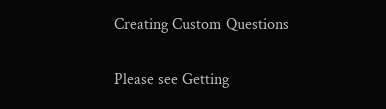Creating Custom Questions

Please see Getting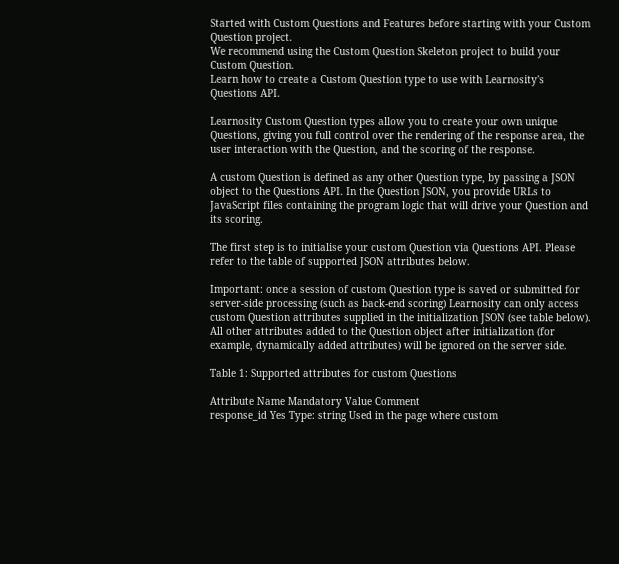Started with Custom Questions and Features before starting with your Custom Question project.
We recommend using the Custom Question Skeleton project to build your Custom Question.
Learn how to create a Custom Question type to use with Learnosity's Questions API.

Learnosity Custom Question types allow you to create your own unique Questions, giving you full control over the rendering of the response area, the user interaction with the Question, and the scoring of the response.

A custom Question is defined as any other Question type, by passing a JSON object to the Questions API. In the Question JSON, you provide URLs to JavaScript files containing the program logic that will drive your Question and its scoring.

The first step is to initialise your custom Question via Questions API. Please refer to the table of supported JSON attributes below.

Important: once a session of custom Question type is saved or submitted for server-side processing (such as back-end scoring) Learnosity can only access custom Question attributes supplied in the initialization JSON (see table below). All other attributes added to the Question object after initialization (for example, dynamically added attributes) will be ignored on the server side.

Table 1: Supported attributes for custom Questions

Attribute Name Mandatory Value Comment
response_id Yes Type: string Used in the page where custom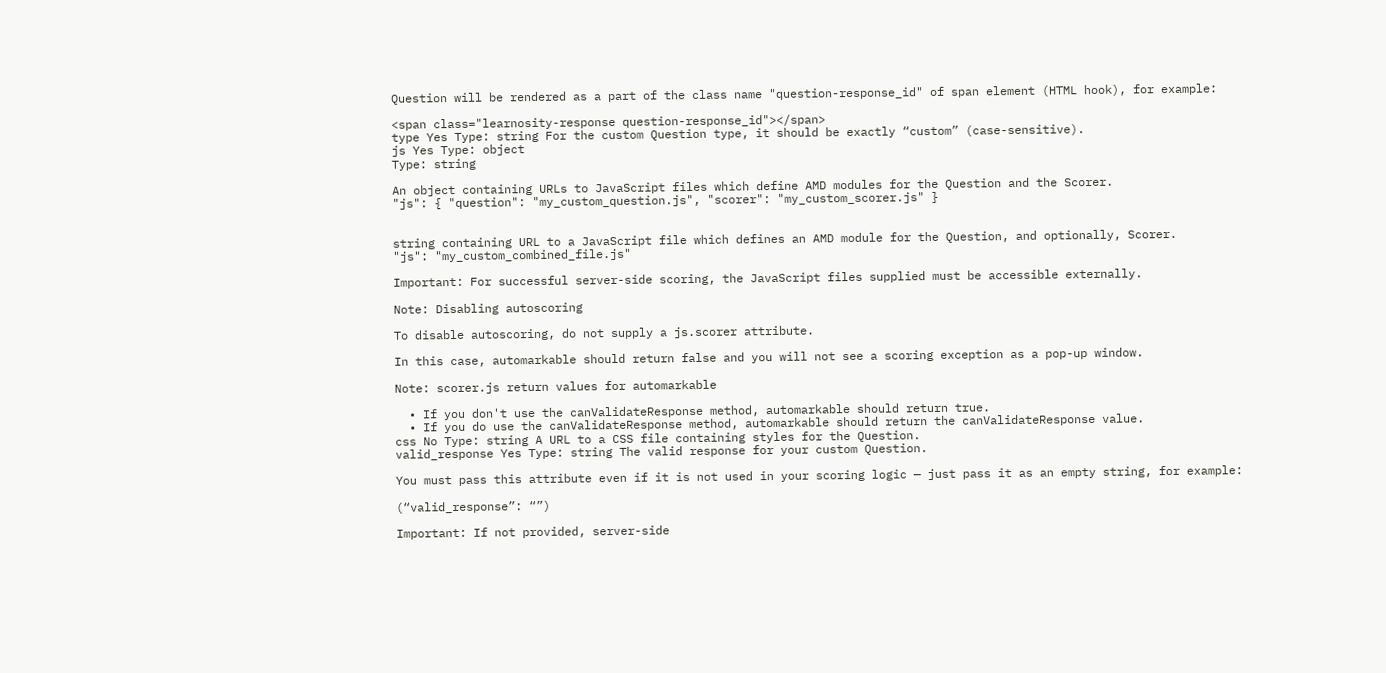Question will be rendered as a part of the class name "question-response_id" of span element (HTML hook), for example:

<span class="learnosity-response question-response_id"></span>
type Yes Type: string For the custom Question type, it should be exactly “custom” (case-sensitive).
js Yes Type: object
Type: string

An object containing URLs to JavaScript files which define AMD modules for the Question and the Scorer.
"js": { "question": "my_custom_question.js", "scorer": "my_custom_scorer.js" }


string containing URL to a JavaScript file which defines an AMD module for the Question, and optionally, Scorer.
"js": "my_custom_combined_file.js"

Important: For successful server-side scoring, the JavaScript files supplied must be accessible externally.

Note: Disabling autoscoring

To disable autoscoring, do not supply a js.scorer attribute.

In this case, automarkable should return false and you will not see a scoring exception as a pop-up window.

Note: scorer.js return values for automarkable

  • If you don't use the canValidateResponse method, automarkable should return true.
  • If you do use the canValidateResponse method, automarkable should return the canValidateResponse value.
css No Type: string A URL to a CSS file containing styles for the Question.
valid_response Yes Type: string The valid response for your custom Question.

You must pass this attribute even if it is not used in your scoring logic — just pass it as an empty string, for example:

(“valid_response”: “”)

Important: If not provided, server-side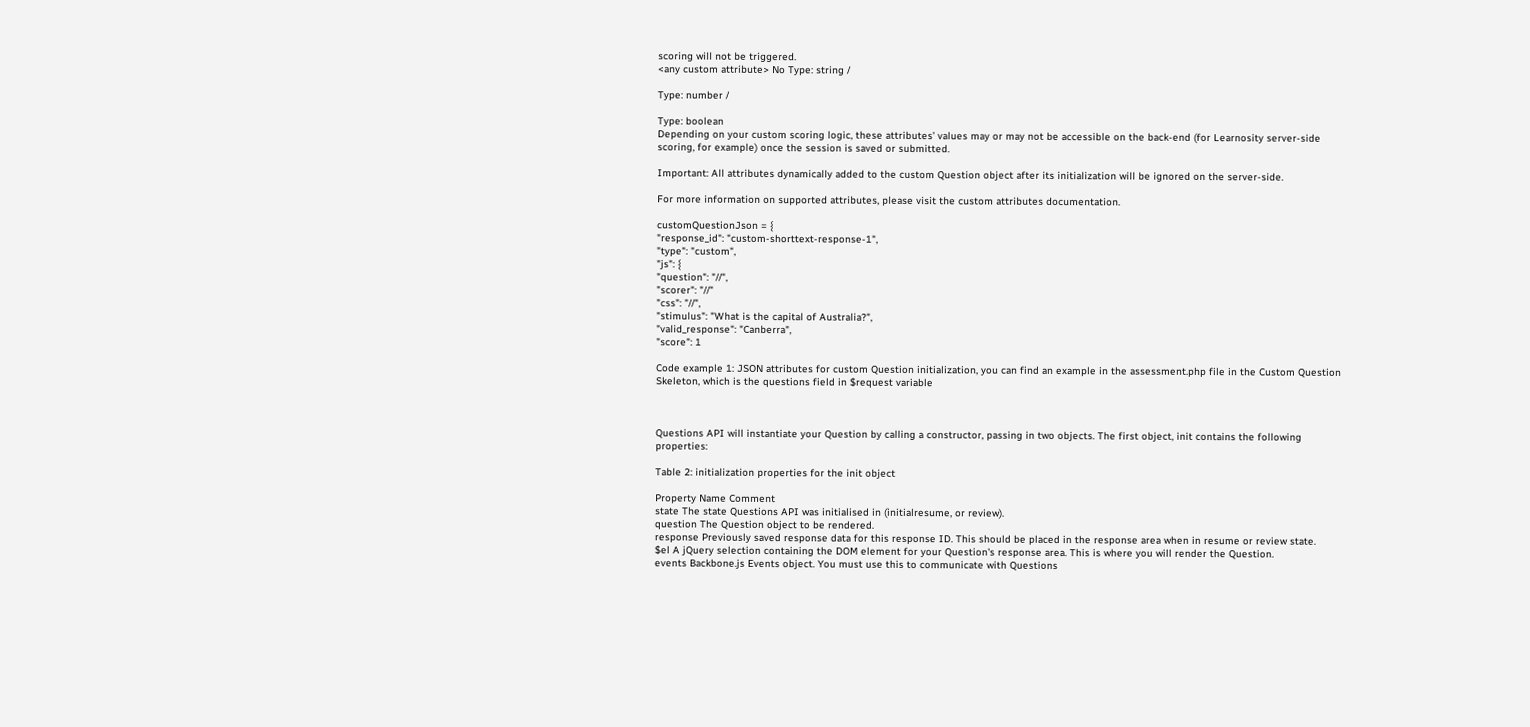scoring will not be triggered.
<any custom attribute> No Type: string /

Type: number /

Type: boolean
Depending on your custom scoring logic, these attributes’ values may or may not be accessible on the back-end (for Learnosity server-side scoring, for example) once the session is saved or submitted.

Important: All attributes dynamically added to the custom Question object after its initialization will be ignored on the server-side.

For more information on supported attributes, please visit the custom attributes documentation.

customQuestionJson = {
"response_id": "custom-shorttext-response-1",
"type": "custom",
"js": {
"question": "//",
"scorer": "//"
"css": "//",
"stimulus": "What is the capital of Australia?",
"valid_response": "Canberra",
"score": 1

Code example 1: JSON attributes for custom Question initialization, you can find an example in the assessment.php file in the Custom Question Skeleton, which is the questions field in $request variable



Questions API will instantiate your Question by calling a constructor, passing in two objects. The first object, init contains the following properties:

Table 2: initialization properties for the init object

Property Name Comment
state The state Questions API was initialised in (initialresume, or review).
question The Question object to be rendered.
response Previously saved response data for this response ID. This should be placed in the response area when in resume or review state.
$el A jQuery selection containing the DOM element for your Question's response area. This is where you will render the Question.
events Backbone.js Events object. You must use this to communicate with Questions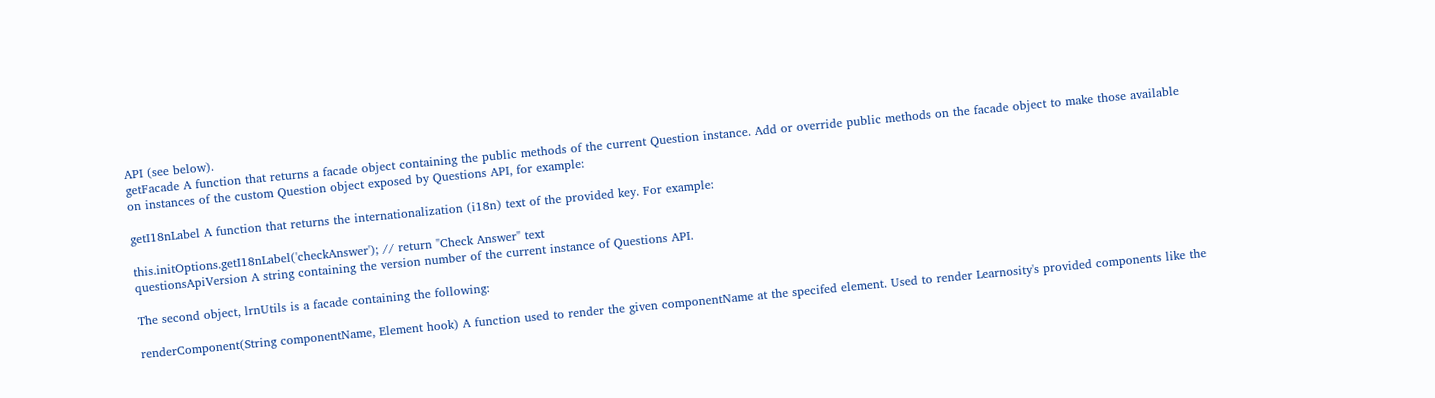API (see below).
getFacade A function that returns a facade object containing the public methods of the current Question instance. Add or override public methods on the facade object to make those available on instances of the custom Question object exposed by Questions API, for example:

getI18nLabel A function that returns the internationalization (i18n) text of the provided key. For example:

this.initOptions.getI18nLabel('checkAnswer'); // return "Check Answer" text
questionsApiVersion A string containing the version number of the current instance of Questions API.

The second object, lrnUtils is a facade containing the following:

renderComponent(String componentName, Element hook) A function used to render the given componentName at the specifed element. Used to render Learnosity's provided components like the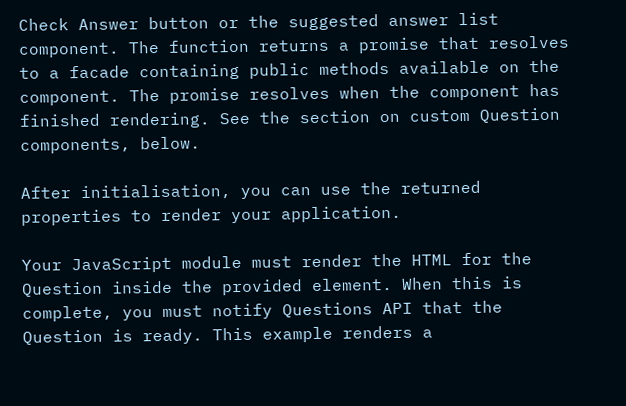Check Answer button or the suggested answer list component. The function returns a promise that resolves to a facade containing public methods available on the component. The promise resolves when the component has finished rendering. See the section on custom Question components, below.

After initialisation, you can use the returned properties to render your application.

Your JavaScript module must render the HTML for the Question inside the provided element. When this is complete, you must notify Questions API that the Question is ready. This example renders a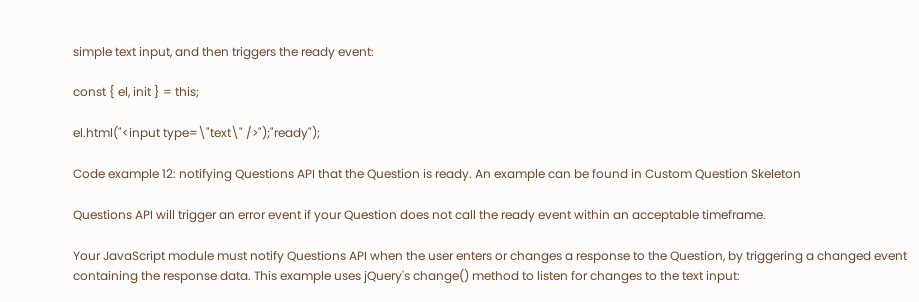simple text input, and then triggers the ready event:

const { el, init } = this;

el.html("<input type=\"text\" />");"ready");

Code example 12: notifying Questions API that the Question is ready. An example can be found in Custom Question Skeleton

Questions API will trigger an error event if your Question does not call the ready event within an acceptable timeframe.

Your JavaScript module must notify Questions API when the user enters or changes a response to the Question, by triggering a changed event containing the response data. This example uses jQuery's change() method to listen for changes to the text input: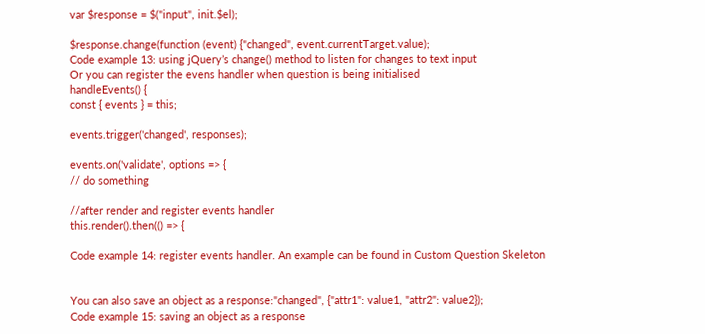var $response = $("input", init.$el);

$response.change(function (event) {"changed", event.currentTarget.value);
Code example 13: using jQuery’s change() method to listen for changes to text input
Or you can register the evens handler when question is being initialised
handleEvents() {
const { events } = this;

events.trigger('changed', responses);

events.on('validate', options => {
// do something

//after render and register events handler
this.render().then(() => {

Code example 14: register events handler. An example can be found in Custom Question Skeleton


You can also save an object as a response:"changed", {"attr1": value1, "attr2": value2});
Code example 15: saving an object as a response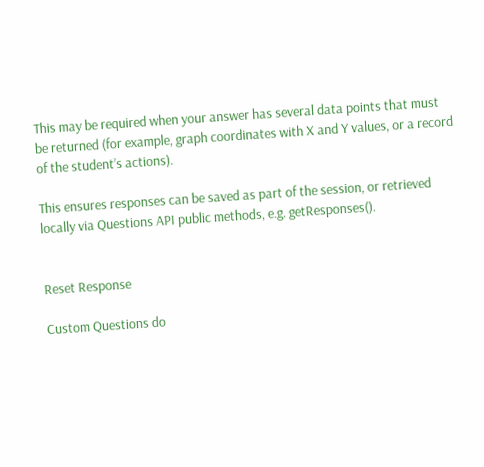This may be required when your answer has several data points that must be returned (for example, graph coordinates with X and Y values, or a record of the student’s actions).

This ensures responses can be saved as part of the session, or retrieved locally via Questions API public methods, e.g. getResponses().


Reset Response

Custom Questions do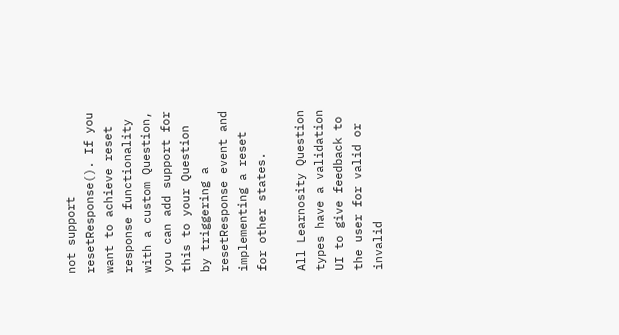not support resetResponse(). If you want to achieve reset response functionality with a custom Question, you can add support for this to your Question by triggering a resetResponse event and implementing a reset for other states.

All Learnosity Question types have a validation UI to give feedback to the user for valid or invalid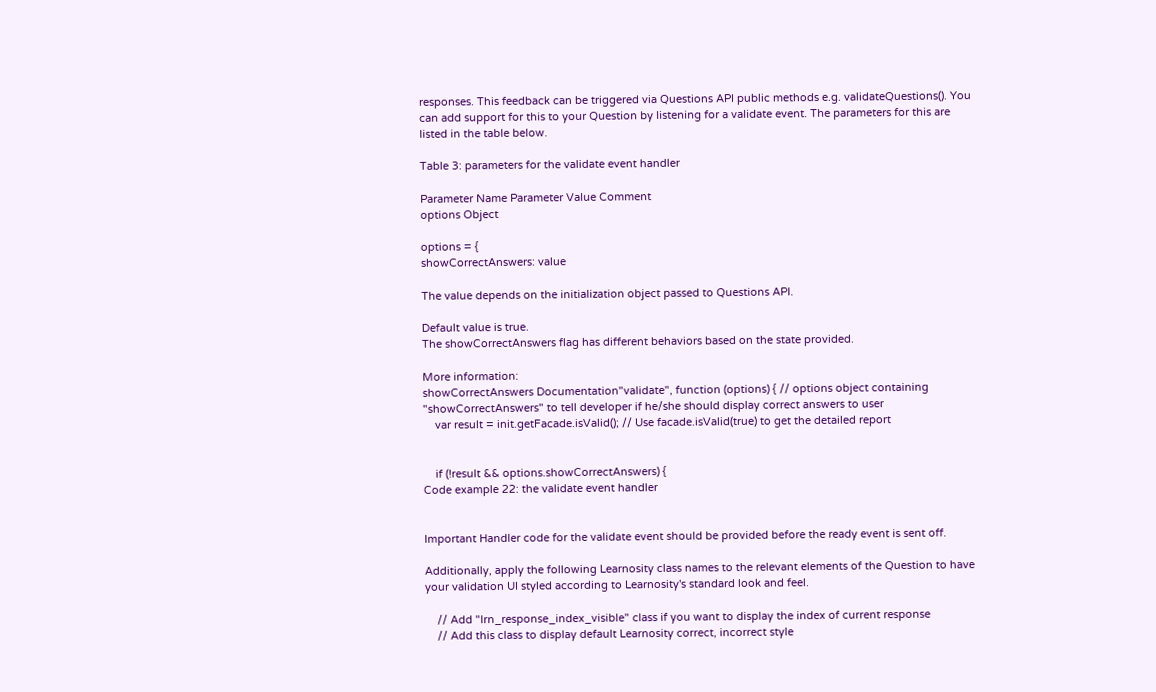responses. This feedback can be triggered via Questions API public methods e.g. validateQuestions(). You can add support for this to your Question by listening for a validate event. The parameters for this are listed in the table below.

Table 3: parameters for the validate event handler

Parameter Name Parameter Value Comment
options Object

options = {
showCorrectAnswers: value

The value depends on the initialization object passed to Questions API.

Default value is true.
The showCorrectAnswers flag has different behaviors based on the state provided.

More information:
showCorrectAnswers Documentation"validate", function (options) { // options object containing "showCorrectAnswers" to tell developer if he/she should display correct answers to user
    var result = init.getFacade.isValid(); // Use facade.isValid(true) to get the detailed report


    if (!result && options.showCorrectAnswers) {
Code example 22: the validate event handler


Important Handler code for the validate event should be provided before the ready event is sent off.

Additionally, apply the following Learnosity class names to the relevant elements of the Question to have your validation UI styled according to Learnosity's standard look and feel.

    // Add "lrn_response_index_visible" class if you want to display the index of current response
    // Add this class to display default Learnosity correct, incorrect style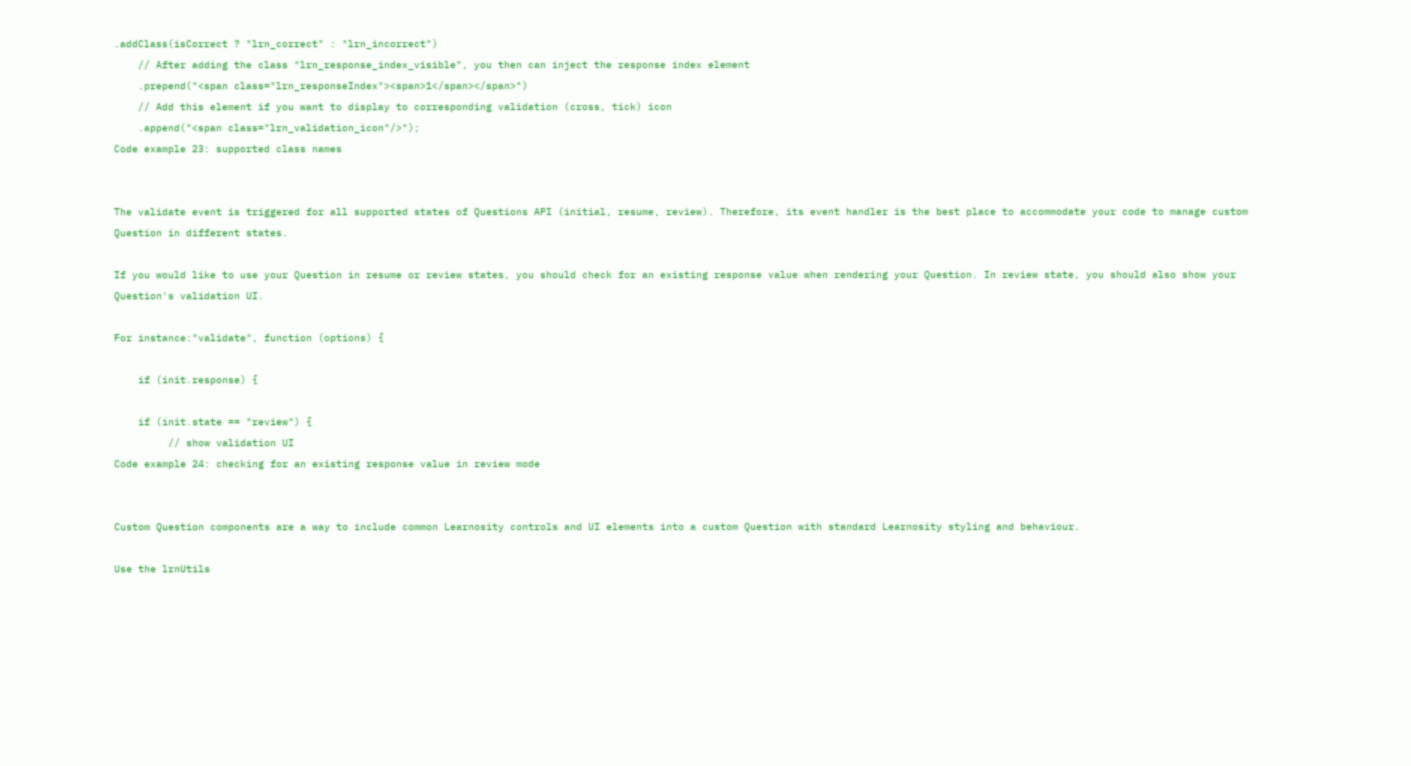.addClass(isCorrect ? "lrn_correct" : "lrn_incorrect")
    // After adding the class "lrn_response_index_visible", you then can inject the response index element
    .prepend("<span class="lrn_responseIndex"><span>1</span></span>")
    // Add this element if you want to display to corresponding validation (cross, tick) icon
    .append("<span class="lrn_validation_icon"/>");
Code example 23: supported class names


The validate event is triggered for all supported states of Questions API (initial, resume, review). Therefore, its event handler is the best place to accommodate your code to manage custom Question in different states.

If you would like to use your Question in resume or review states, you should check for an existing response value when rendering your Question. In review state, you should also show your Question's validation UI.

For instance:"validate", function (options) {

    if (init.response) {

    if (init.state == "review") {
         // show validation UI
Code example 24: checking for an existing response value in review mode


Custom Question components are a way to include common Learnosity controls and UI elements into a custom Question with standard Learnosity styling and behaviour.

Use the lrnUtils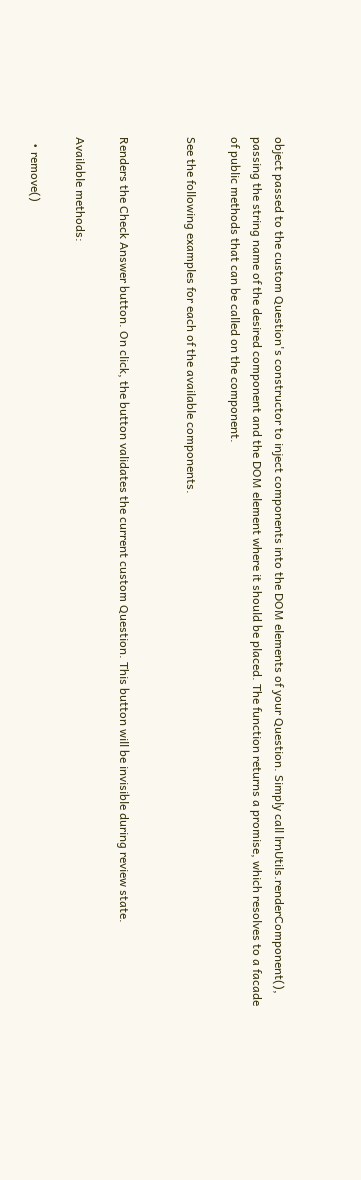object passed to the custom Question's constructor to inject components into the DOM elements of your Question. Simply call lrnUtils.renderComponent(), passing the string name of the desired component and the DOM element where it should be placed. The function returns a promise, which resolves to a facade of public methods that can be called on the component.

See the following examples for each of the available components.


Renders the Check Answer button. On click, the button validates the current custom Question. This button will be invisible during review state.

Available methods:

  • remove()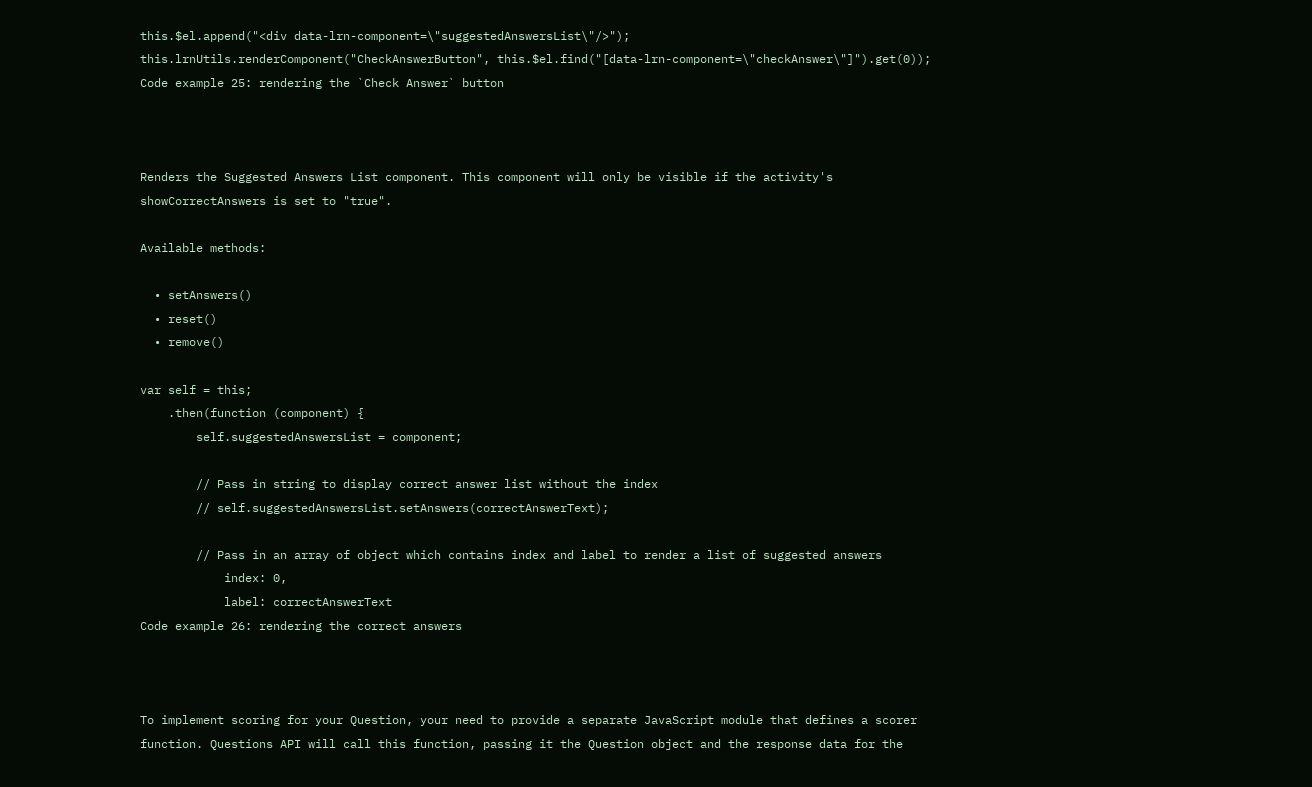this.$el.append("<div data-lrn-component=\"suggestedAnswersList\"/>");
this.lrnUtils.renderComponent("CheckAnswerButton", this.$el.find("[data-lrn-component=\"checkAnswer\"]").get(0));
Code example 25: rendering the `Check Answer` button



Renders the Suggested Answers List component. This component will only be visible if the activity's showCorrectAnswers is set to "true".

Available methods:

  • setAnswers()
  • reset()
  • remove()

var self = this;
    .then(function (component) {
        self.suggestedAnswersList = component;

        // Pass in string to display correct answer list without the index
        // self.suggestedAnswersList.setAnswers(correctAnswerText);

        // Pass in an array of object which contains index and label to render a list of suggested answers
            index: 0,
            label: correctAnswerText
Code example 26: rendering the correct answers



To implement scoring for your Question, your need to provide a separate JavaScript module that defines a scorer function. Questions API will call this function, passing it the Question object and the response data for the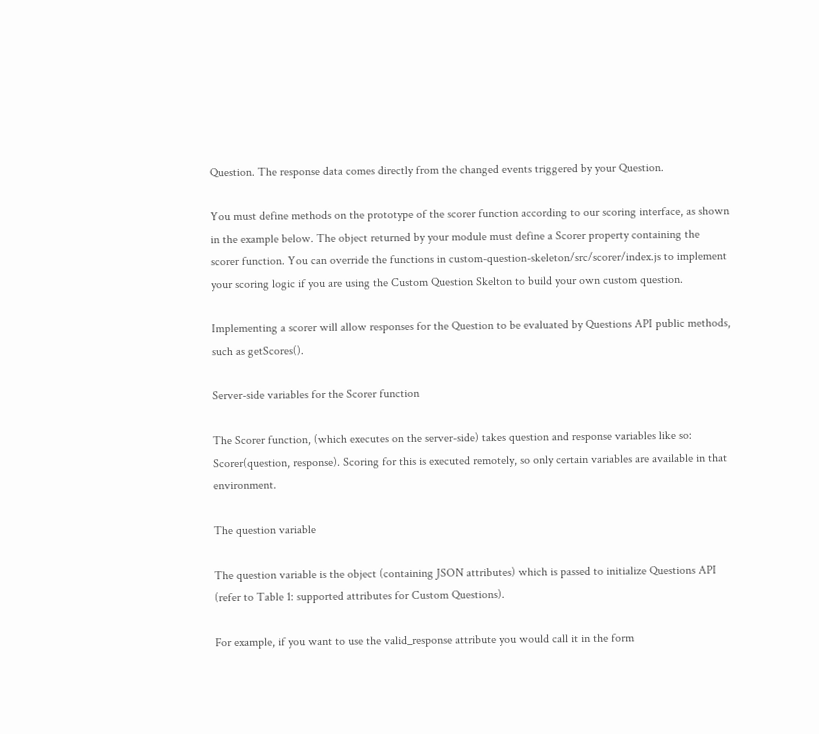Question. The response data comes directly from the changed events triggered by your Question.

You must define methods on the prototype of the scorer function according to our scoring interface, as shown in the example below. The object returned by your module must define a Scorer property containing the scorer function. You can override the functions in custom-question-skeleton/src/scorer/index.js to implement your scoring logic if you are using the Custom Question Skelton to build your own custom question.

Implementing a scorer will allow responses for the Question to be evaluated by Questions API public methods, such as getScores().

Server-side variables for the Scorer function

The Scorer function, (which executes on the server-side) takes question and response variables like so: Scorer(question, response). Scoring for this is executed remotely, so only certain variables are available in that environment.

The question variable

The question variable is the object (containing JSON attributes) which is passed to initialize Questions API (refer to Table 1: supported attributes for Custom Questions).

For example, if you want to use the valid_response attribute you would call it in the form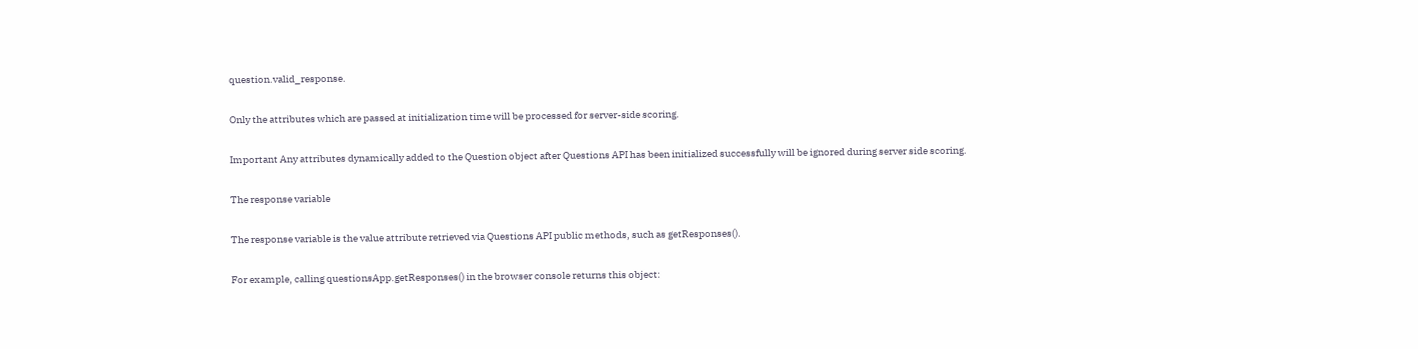question.valid_response.

Only the attributes which are passed at initialization time will be processed for server-side scoring.

Important Any attributes dynamically added to the Question object after Questions API has been initialized successfully will be ignored during server side scoring.

The response variable

The response variable is the value attribute retrieved via Questions API public methods, such as getResponses().

For example, calling questionsApp.getResponses() in the browser console returns this object: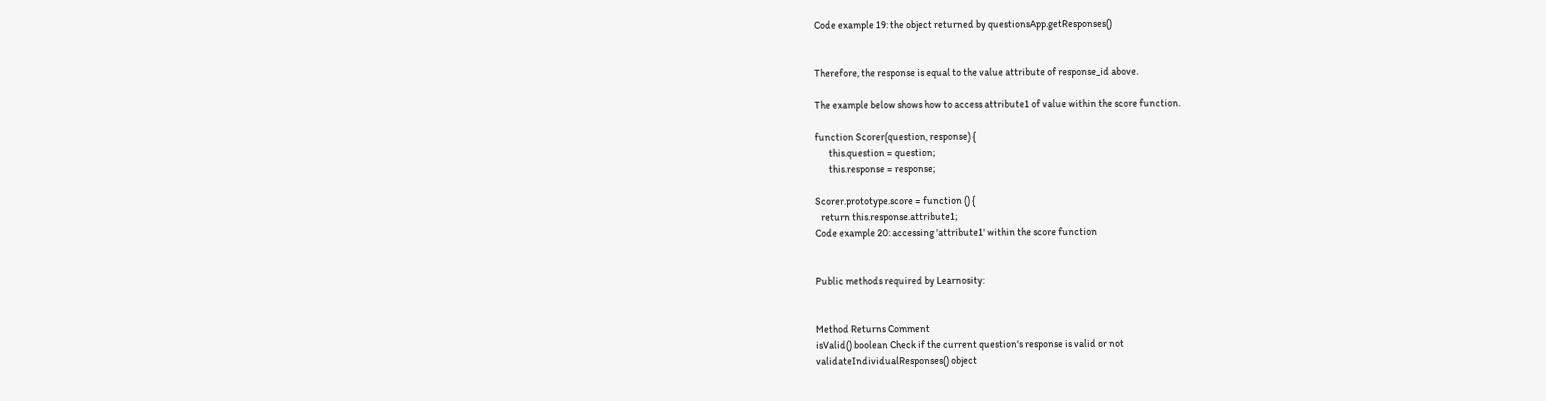Code example 19: the object returned by questionsApp.getResponses()


Therefore, the response is equal to the value attribute of response_id above.

The example below shows how to access attribute1 of value within the score function.

function Scorer(question, response) {
       this.question = question;
       this.response = response;

Scorer.prototype.score = function () {
   return this.response.attribute1;
Code example 20: accessing 'attribute1' within the score function


Public methods required by Learnosity:


Method Returns Comment
isValid() boolean Check if the current question's response is valid or not
validateIndividualResponses() object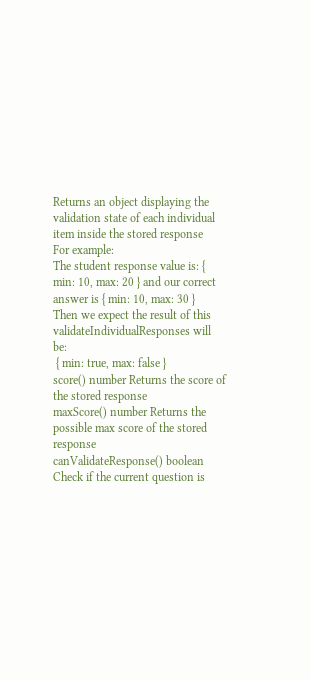Returns an object displaying the validation state of each individual item inside the stored response
For example:
The student response value is: { min: 10, max: 20 } and our correct answer is { min: 10, max: 30 }
Then we expect the result of this validateIndividualResponses will be:
 { min: true, max: false }
score() number Returns the score of the stored response
maxScore() number Returns the possible max score of the stored response
canValidateResponse() boolean Check if the current question is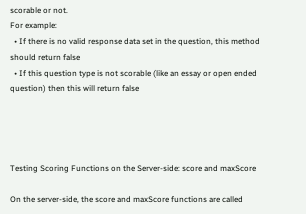scorable or not.
For example:
  • If there is no valid response data set in the question, this method should return false
  • If this question type is not scorable (like an essay or open ended question) then this will return false




Testing Scoring Functions on the Server-side: score and maxScore

On the server-side, the score and maxScore functions are called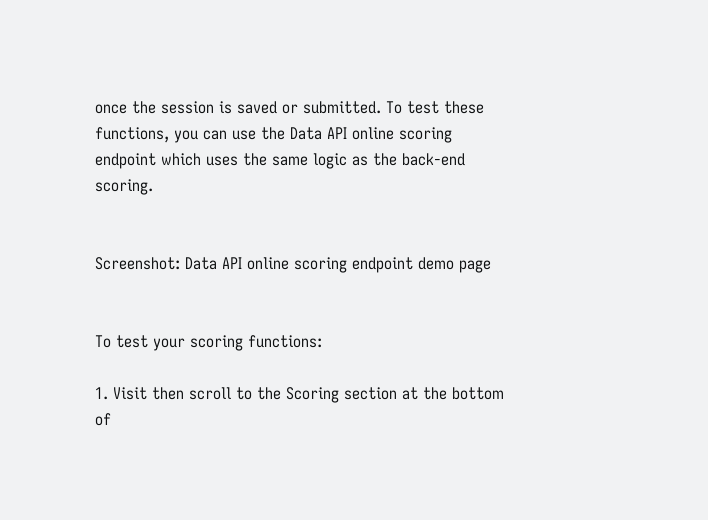once the session is saved or submitted. To test these functions, you can use the Data API online scoring endpoint which uses the same logic as the back-end scoring.


Screenshot: Data API online scoring endpoint demo page


To test your scoring functions:

1. Visit then scroll to the Scoring section at the bottom of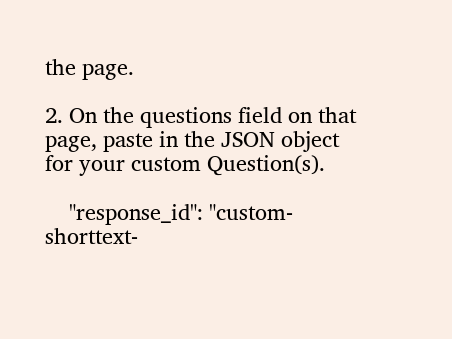the page.

2. On the questions field on that page, paste in the JSON object for your custom Question(s).

    "response_id": "custom-shorttext-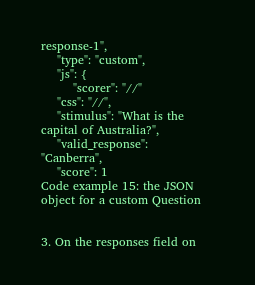response-1",
    "type": "custom",
    "js": {
        "scorer": "//"
    "css": "//",
    "stimulus": "What is the capital of Australia?",
    "valid_response": "Canberra",
    "score": 1
Code example 15: the JSON object for a custom Question


3. On the responses field on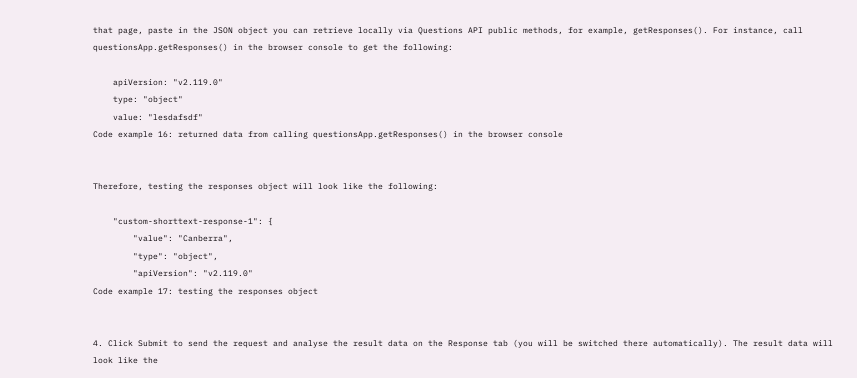that page, paste in the JSON object you can retrieve locally via Questions API public methods, for example, getResponses(). For instance, call questionsApp.getResponses() in the browser console to get the following:

    apiVersion: "v2.119.0"
    type: "object"
    value: "lesdafsdf"
Code example 16: returned data from calling questionsApp.getResponses() in the browser console


Therefore, testing the responses object will look like the following:

    "custom-shorttext-response-1": {
        "value": "Canberra",
        "type": "object",
        "apiVersion": "v2.119.0"
Code example 17: testing the responses object


4. Click Submit to send the request and analyse the result data on the Response tab (you will be switched there automatically). The result data will look like the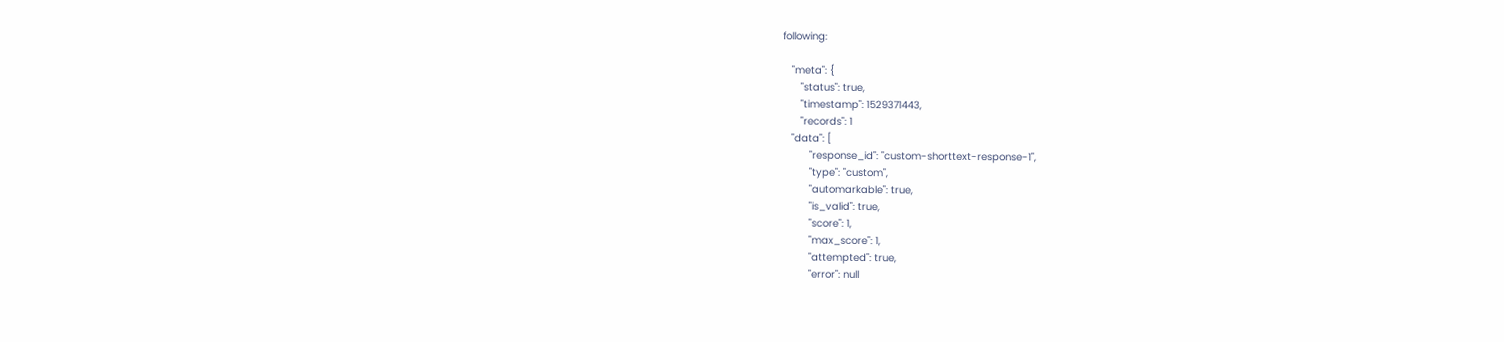following:

   "meta": {
      "status": true,
      "timestamp": 1529371443,
      "records": 1
   "data": [
         "response_id": "custom-shorttext-response-1",
         "type": "custom",
         "automarkable": true,
         "is_valid": true,
         "score": 1,
         "max_score": 1,
         "attempted": true,
         "error": null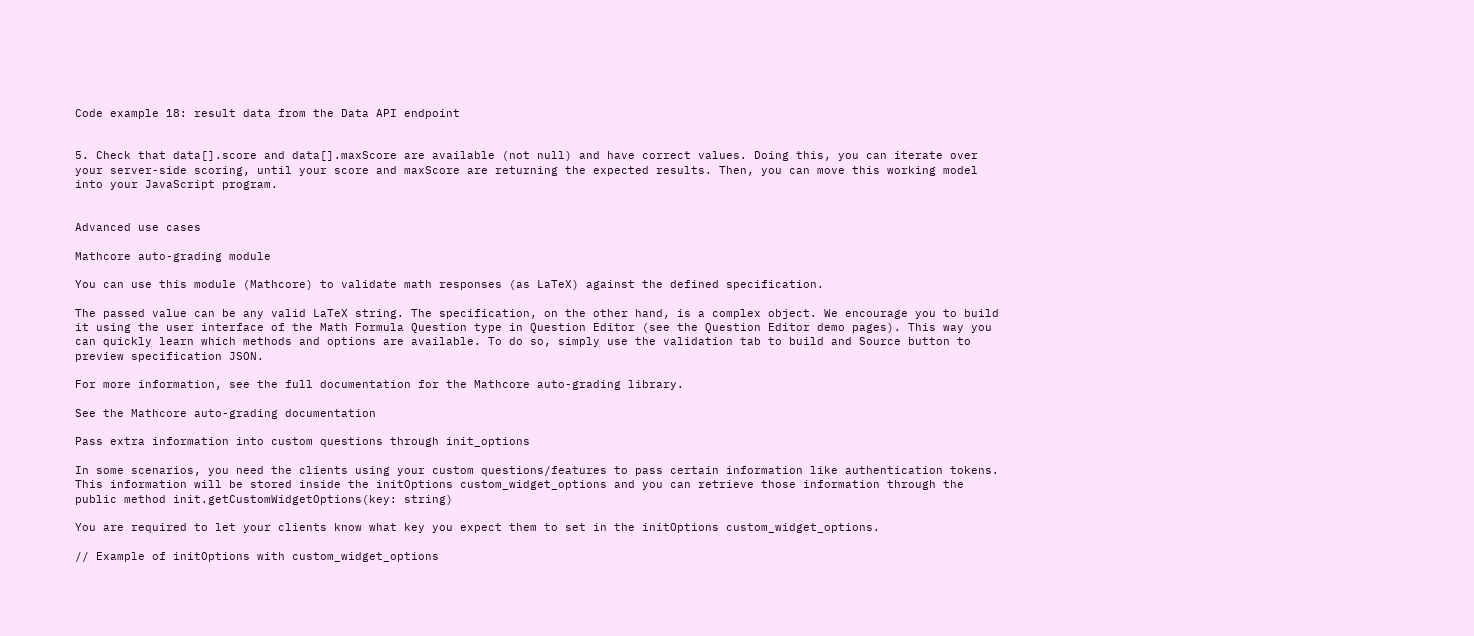Code example 18: result data from the Data API endpoint


5. Check that data[].score and data[].maxScore are available (not null) and have correct values. Doing this, you can iterate over your server-side scoring, until your score and maxScore are returning the expected results. Then, you can move this working model into your JavaScript program.


Advanced use cases

Mathcore auto-grading module

You can use this module (Mathcore) to validate math responses (as LaTeX) against the defined specification.

The passed value can be any valid LaTeX string. The specification, on the other hand, is a complex object. We encourage you to build it using the user interface of the Math Formula Question type in Question Editor (see the Question Editor demo pages). This way you can quickly learn which methods and options are available. To do so, simply use the validation tab to build and Source button to preview specification JSON.

For more information, see the full documentation for the Mathcore auto-grading library.

See the Mathcore auto-grading documentation

Pass extra information into custom questions through init_options

In some scenarios, you need the clients using your custom questions/features to pass certain information like authentication tokens. This information will be stored inside the initOptions custom_widget_options and you can retrieve those information through the public method init.getCustomWidgetOptions(key: string)

You are required to let your clients know what key you expect them to set in the initOptions custom_widget_options.

// Example of initOptions with custom_widget_options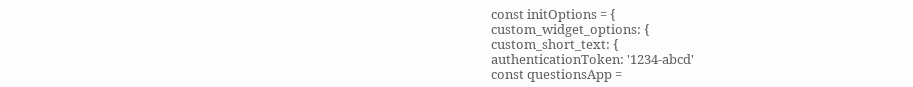const initOptions = {
custom_widget_options: {
custom_short_text: {
authenticationToken: '1234-abcd'
const questionsApp =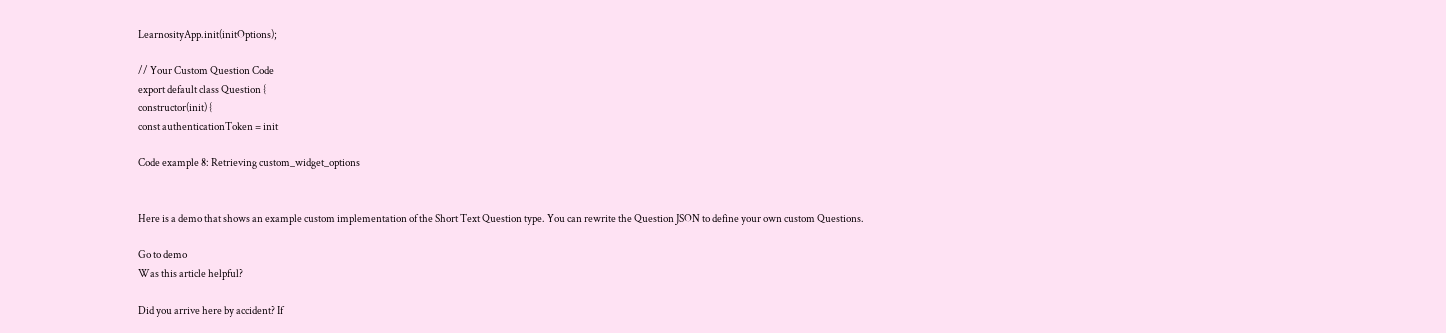LearnosityApp.init(initOptions);

// Your Custom Question Code
export default class Question {
constructor(init) {
const authenticationToken = init

Code example 8: Retrieving custom_widget_options


Here is a demo that shows an example custom implementation of the Short Text Question type. You can rewrite the Question JSON to define your own custom Questions.

Go to demo
Was this article helpful?

Did you arrive here by accident? If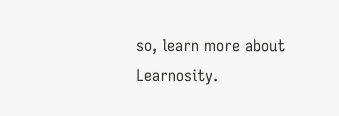so, learn more about Learnosity.